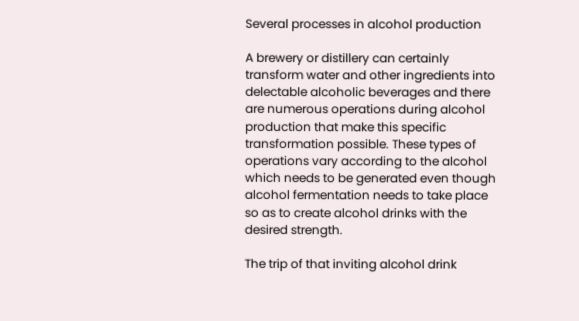Several processes in alcohol production

A brewery or distillery can certainly transform water and other ingredients into delectable alcoholic beverages and there are numerous operations during alcohol production that make this specific transformation possible. These types of operations vary according to the alcohol which needs to be generated even though alcohol fermentation needs to take place so as to create alcohol drinks with the desired strength.

The trip of that inviting alcohol drink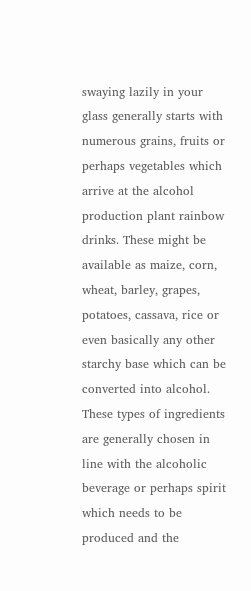swaying lazily in your glass generally starts with numerous grains, fruits or perhaps vegetables which arrive at the alcohol production plant rainbow drinks. These might be available as maize, corn, wheat, barley, grapes, potatoes, cassava, rice or even basically any other starchy base which can be converted into alcohol. These types of ingredients are generally chosen in line with the alcoholic beverage or perhaps spirit which needs to be produced and the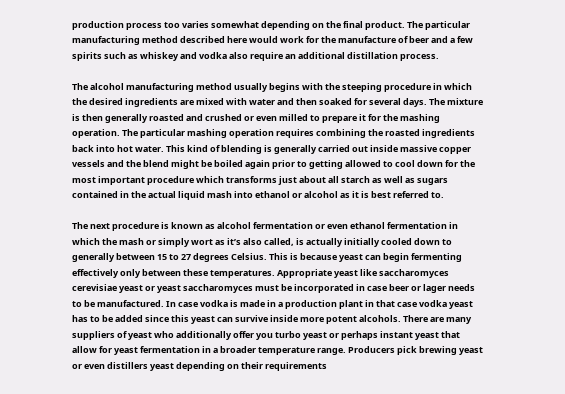production process too varies somewhat depending on the final product. The particular manufacturing method described here would work for the manufacture of beer and a few spirits such as whiskey and vodka also require an additional distillation process.

The alcohol manufacturing method usually begins with the steeping procedure in which the desired ingredients are mixed with water and then soaked for several days. The mixture is then generally roasted and crushed or even milled to prepare it for the mashing operation. The particular mashing operation requires combining the roasted ingredients back into hot water. This kind of blending is generally carried out inside massive copper vessels and the blend might be boiled again prior to getting allowed to cool down for the most important procedure which transforms just about all starch as well as sugars contained in the actual liquid mash into ethanol or alcohol as it is best referred to.

The next procedure is known as alcohol fermentation or even ethanol fermentation in which the mash or simply wort as it’s also called, is actually initially cooled down to generally between 15 to 27 degrees Celsius. This is because yeast can begin fermenting effectively only between these temperatures. Appropriate yeast like saccharomyces cerevisiae yeast or yeast saccharomyces must be incorporated in case beer or lager needs to be manufactured. In case vodka is made in a production plant in that case vodka yeast has to be added since this yeast can survive inside more potent alcohols. There are many suppliers of yeast who additionally offer you turbo yeast or perhaps instant yeast that allow for yeast fermentation in a broader temperature range. Producers pick brewing yeast or even distillers yeast depending on their requirements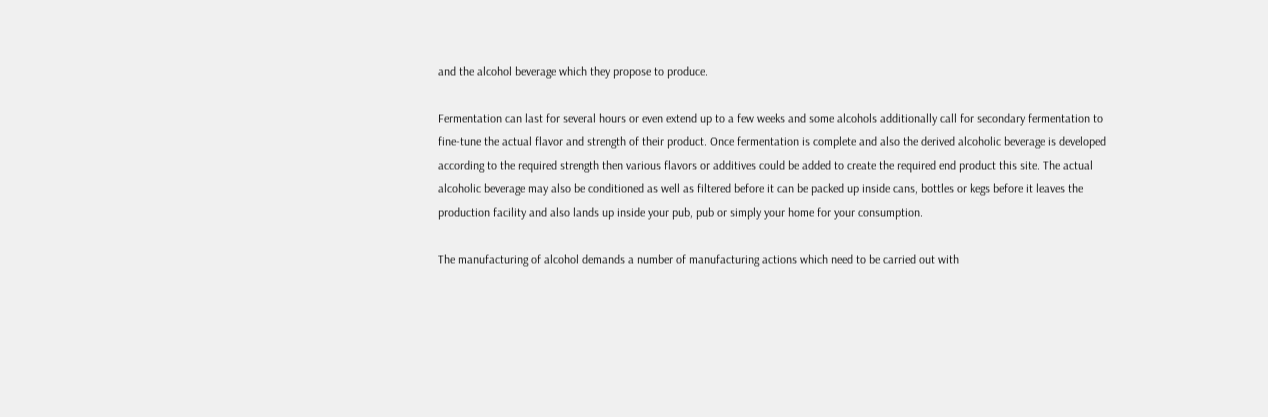and the alcohol beverage which they propose to produce.

Fermentation can last for several hours or even extend up to a few weeks and some alcohols additionally call for secondary fermentation to fine-tune the actual flavor and strength of their product. Once fermentation is complete and also the derived alcoholic beverage is developed according to the required strength then various flavors or additives could be added to create the required end product this site. The actual alcoholic beverage may also be conditioned as well as filtered before it can be packed up inside cans, bottles or kegs before it leaves the production facility and also lands up inside your pub, pub or simply your home for your consumption.

The manufacturing of alcohol demands a number of manufacturing actions which need to be carried out with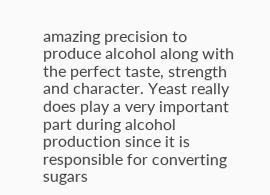amazing precision to produce alcohol along with the perfect taste, strength and character. Yeast really does play a very important part during alcohol production since it is responsible for converting sugars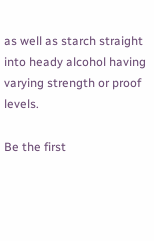as well as starch straight into heady alcohol having varying strength or proof levels.

Be the first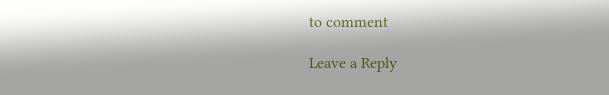to comment

Leave a Reply